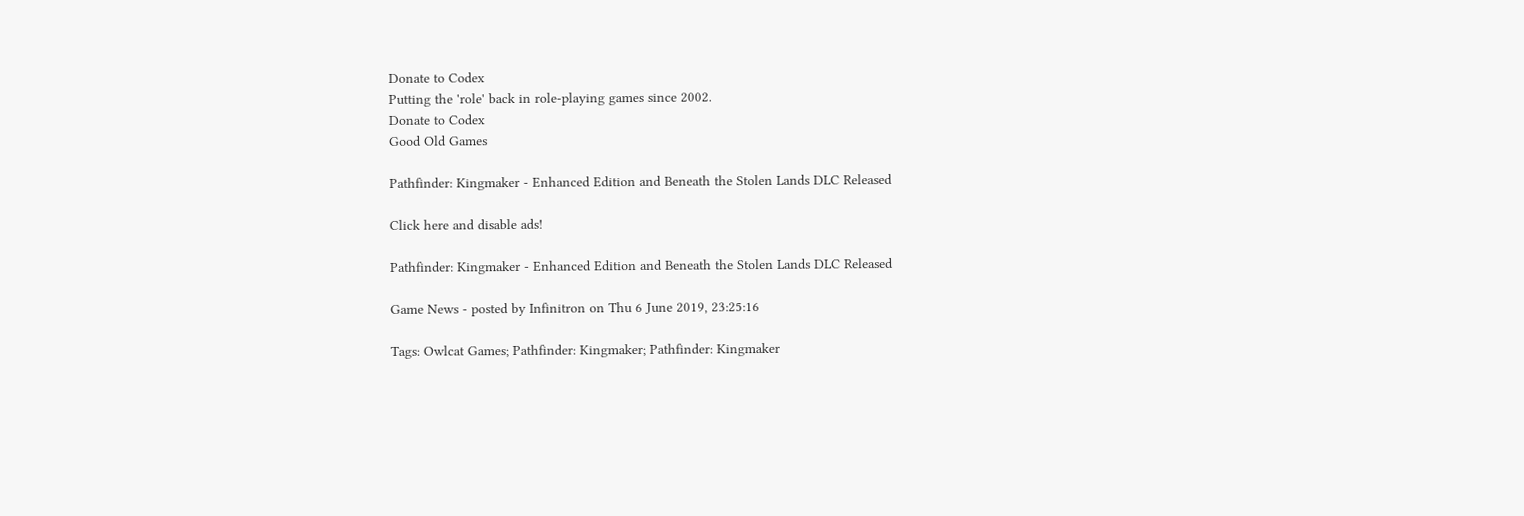Donate to Codex
Putting the 'role' back in role-playing games since 2002.
Donate to Codex
Good Old Games

Pathfinder: Kingmaker - Enhanced Edition and Beneath the Stolen Lands DLC Released

Click here and disable ads!

Pathfinder: Kingmaker - Enhanced Edition and Beneath the Stolen Lands DLC Released

Game News - posted by Infinitron on Thu 6 June 2019, 23:25:16

Tags: Owlcat Games; Pathfinder: Kingmaker; Pathfinder: Kingmaker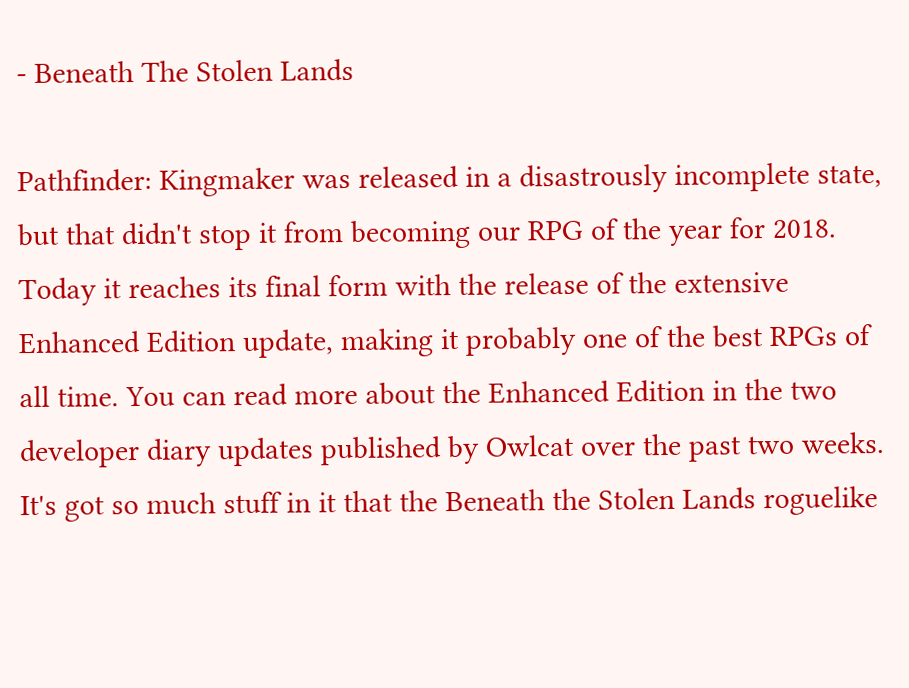- Beneath The Stolen Lands

Pathfinder: Kingmaker was released in a disastrously incomplete state, but that didn't stop it from becoming our RPG of the year for 2018. Today it reaches its final form with the release of the extensive Enhanced Edition update, making it probably one of the best RPGs of all time. You can read more about the Enhanced Edition in the two developer diary updates published by Owlcat over the past two weeks. It's got so much stuff in it that the Beneath the Stolen Lands roguelike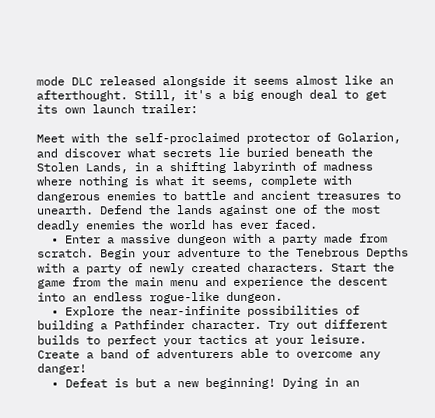mode DLC released alongside it seems almost like an afterthought. Still, it's a big enough deal to get its own launch trailer:

Meet with the self-proclaimed protector of Golarion, and discover what secrets lie buried beneath the Stolen Lands, in a shifting labyrinth of madness where nothing is what it seems, complete with dangerous enemies to battle and ancient treasures to unearth. Defend the lands against one of the most deadly enemies the world has ever faced.
  • Enter a massive dungeon with a party made from scratch. Begin your adventure to the Tenebrous Depths with a party of newly created characters. Start the game from the main menu and experience the descent into an endless rogue-like dungeon.
  • Explore the near-infinite possibilities of building a Pathfinder character. Try out different builds to perfect your tactics at your leisure. Create a band of adventurers able to overcome any danger!
  • Defeat is but a new beginning! Dying in an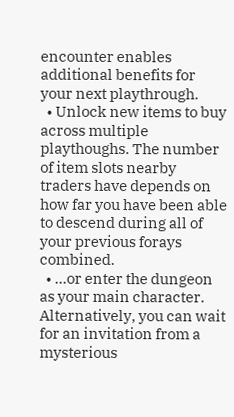encounter enables additional benefits for your next playthrough.
  • Unlock new items to buy across multiple playthoughs. The number of item slots nearby traders have depends on how far you have been able to descend during all of your previous forays combined.
  • ...or enter the dungeon as your main character. Alternatively, you can wait for an invitation from a mysterious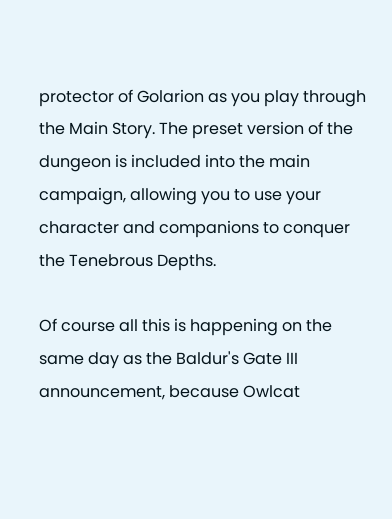protector of Golarion as you play through the Main Story. The preset version of the dungeon is included into the main campaign, allowing you to use your character and companions to conquer the Tenebrous Depths.

Of course all this is happening on the same day as the Baldur's Gate III announcement, because Owlcat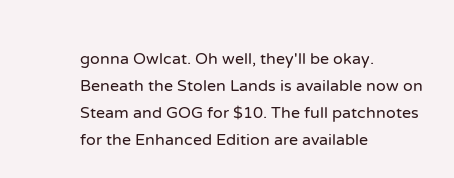gonna Owlcat. Oh well, they'll be okay. Beneath the Stolen Lands is available now on Steam and GOG for $10. The full patchnotes for the Enhanced Edition are available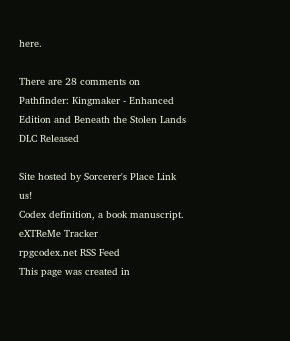here.

There are 28 comments on Pathfinder: Kingmaker - Enhanced Edition and Beneath the Stolen Lands DLC Released

Site hosted by Sorcerer's Place Link us!
Codex definition, a book manuscript.
eXTReMe Tracker
rpgcodex.net RSS Feed
This page was created in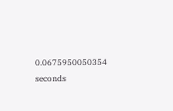0.0675950050354 seconds